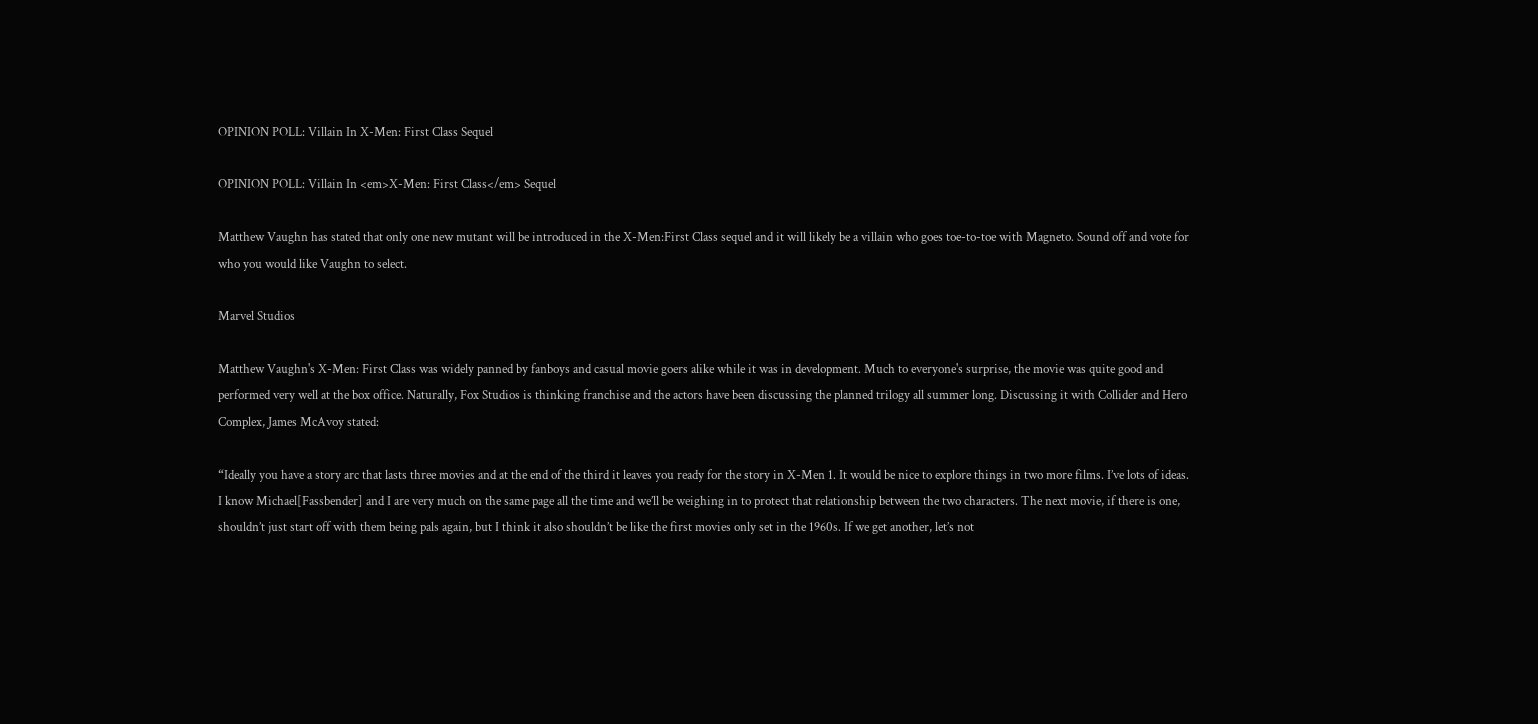OPINION POLL: Villain In X-Men: First Class Sequel

OPINION POLL: Villain In <em>X-Men: First Class</em> Sequel

Matthew Vaughn has stated that only one new mutant will be introduced in the X-Men:First Class sequel and it will likely be a villain who goes toe-to-toe with Magneto. Sound off and vote for who you would like Vaughn to select.

Marvel Studios

Matthew Vaughn's X-Men: First Class was widely panned by fanboys and casual movie goers alike while it was in development. Much to everyone's surprise, the movie was quite good and performed very well at the box office. Naturally, Fox Studios is thinking franchise and the actors have been discussing the planned trilogy all summer long. Discussing it with Collider and Hero Complex, James McAvoy stated:

“Ideally you have a story arc that lasts three movies and at the end of the third it leaves you ready for the story in X-Men 1. It would be nice to explore things in two more films. I’ve lots of ideas. I know Michael[Fassbender] and I are very much on the same page all the time and we’ll be weighing in to protect that relationship between the two characters. The next movie, if there is one, shouldn’t just start off with them being pals again, but I think it also shouldn’t be like the first movies only set in the 1960s. If we get another, let’s not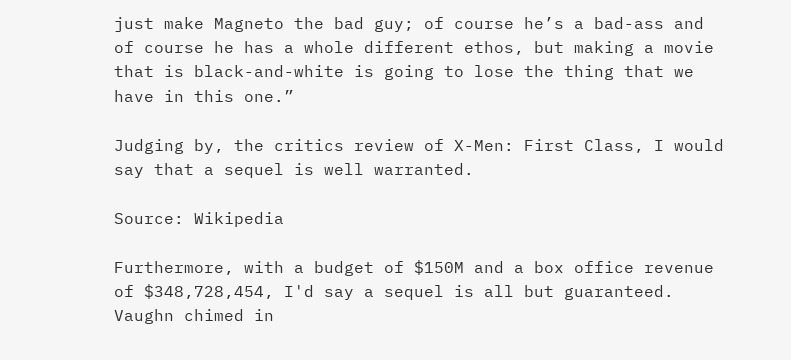just make Magneto the bad guy; of course he’s a bad-ass and of course he has a whole different ethos, but making a movie that is black-and-white is going to lose the thing that we have in this one.”

Judging by, the critics review of X-Men: First Class, I would say that a sequel is well warranted.

Source: Wikipedia

Furthermore, with a budget of $150M and a box office revenue of $348,728,454, I'd say a sequel is all but guaranteed. Vaughn chimed in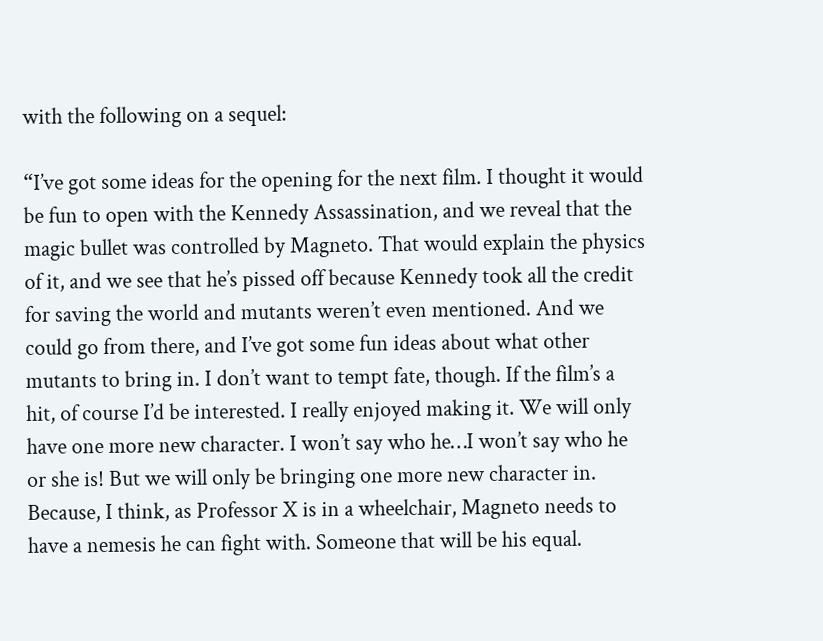with the following on a sequel:

“I’ve got some ideas for the opening for the next film. I thought it would be fun to open with the Kennedy Assassination, and we reveal that the magic bullet was controlled by Magneto. That would explain the physics of it, and we see that he’s pissed off because Kennedy took all the credit for saving the world and mutants weren’t even mentioned. And we could go from there, and I’ve got some fun ideas about what other mutants to bring in. I don’t want to tempt fate, though. If the film’s a hit, of course I’d be interested. I really enjoyed making it. We will only have one more new character. I won’t say who he…I won’t say who he or she is! But we will only be bringing one more new character in. Because, I think, as Professor X is in a wheelchair, Magneto needs to have a nemesis he can fight with. Someone that will be his equal.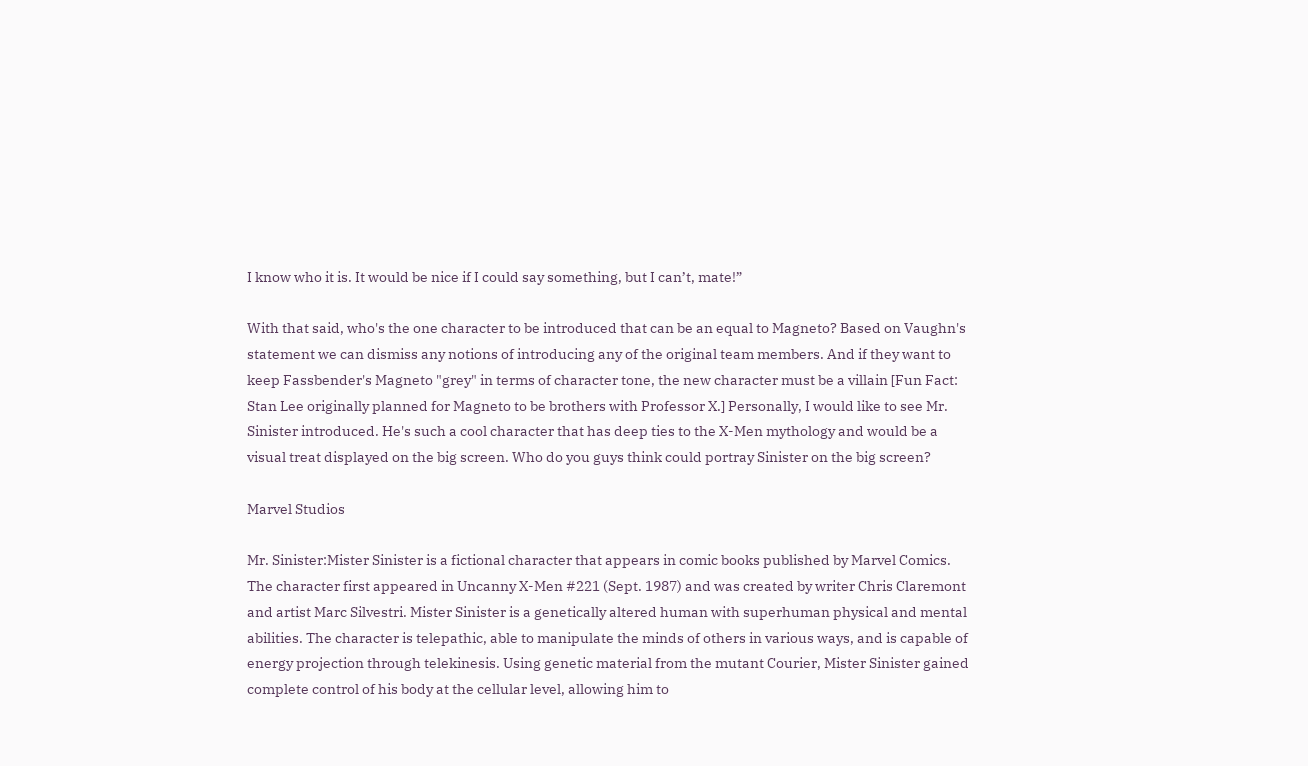I know who it is. It would be nice if I could say something, but I can’t, mate!”

With that said, who's the one character to be introduced that can be an equal to Magneto? Based on Vaughn's statement we can dismiss any notions of introducing any of the original team members. And if they want to keep Fassbender's Magneto "grey" in terms of character tone, the new character must be a villain [Fun Fact: Stan Lee originally planned for Magneto to be brothers with Professor X.] Personally, I would like to see Mr. Sinister introduced. He's such a cool character that has deep ties to the X-Men mythology and would be a visual treat displayed on the big screen. Who do you guys think could portray Sinister on the big screen?

Marvel Studios

Mr. Sinister:Mister Sinister is a fictional character that appears in comic books published by Marvel Comics. The character first appeared in Uncanny X-Men #221 (Sept. 1987) and was created by writer Chris Claremont and artist Marc Silvestri. Mister Sinister is a genetically altered human with superhuman physical and mental abilities. The character is telepathic, able to manipulate the minds of others in various ways, and is capable of energy projection through telekinesis. Using genetic material from the mutant Courier, Mister Sinister gained complete control of his body at the cellular level, allowing him to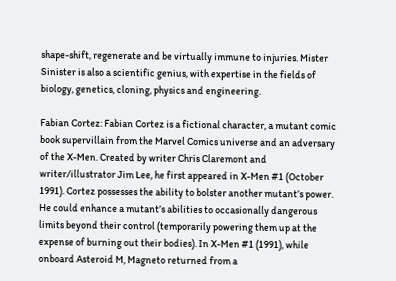shape-shift, regenerate and be virtually immune to injuries. Mister Sinister is also a scientific genius, with expertise in the fields of biology, genetics, cloning, physics and engineering.

Fabian Cortez: Fabian Cortez is a fictional character, a mutant comic book supervillain from the Marvel Comics universe and an adversary of the X-Men. Created by writer Chris Claremont and writer/illustrator Jim Lee, he first appeared in X-Men #1 (October 1991). Cortez possesses the ability to bolster another mutant’s power. He could enhance a mutant’s abilities to occasionally dangerous limits beyond their control (temporarily powering them up at the expense of burning out their bodies). In X-Men #1 (1991), while onboard Asteroid M, Magneto returned from a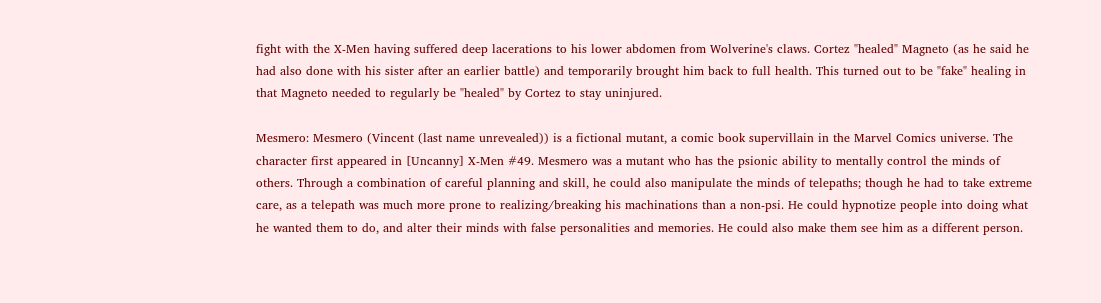fight with the X-Men having suffered deep lacerations to his lower abdomen from Wolverine's claws. Cortez "healed" Magneto (as he said he had also done with his sister after an earlier battle) and temporarily brought him back to full health. This turned out to be "fake" healing in that Magneto needed to regularly be "healed" by Cortez to stay uninjured.

Mesmero: Mesmero (Vincent (last name unrevealed)) is a fictional mutant, a comic book supervillain in the Marvel Comics universe. The character first appeared in [Uncanny] X-Men #49. Mesmero was a mutant who has the psionic ability to mentally control the minds of others. Through a combination of careful planning and skill, he could also manipulate the minds of telepaths; though he had to take extreme care, as a telepath was much more prone to realizing/breaking his machinations than a non-psi. He could hypnotize people into doing what he wanted them to do, and alter their minds with false personalities and memories. He could also make them see him as a different person.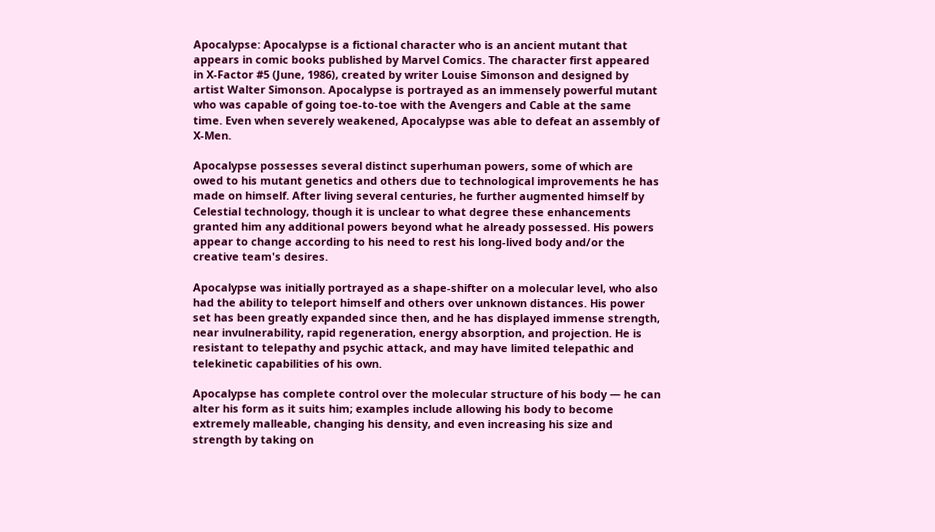Apocalypse: Apocalypse is a fictional character who is an ancient mutant that appears in comic books published by Marvel Comics. The character first appeared in X-Factor #5 (June, 1986), created by writer Louise Simonson and designed by artist Walter Simonson. Apocalypse is portrayed as an immensely powerful mutant who was capable of going toe-to-toe with the Avengers and Cable at the same time. Even when severely weakened, Apocalypse was able to defeat an assembly of X-Men.

Apocalypse possesses several distinct superhuman powers, some of which are owed to his mutant genetics and others due to technological improvements he has made on himself. After living several centuries, he further augmented himself by Celestial technology, though it is unclear to what degree these enhancements granted him any additional powers beyond what he already possessed. His powers appear to change according to his need to rest his long-lived body and/or the creative team's desires.

Apocalypse was initially portrayed as a shape-shifter on a molecular level, who also had the ability to teleport himself and others over unknown distances. His power set has been greatly expanded since then, and he has displayed immense strength, near invulnerability, rapid regeneration, energy absorption, and projection. He is resistant to telepathy and psychic attack, and may have limited telepathic and telekinetic capabilities of his own.

Apocalypse has complete control over the molecular structure of his body — he can alter his form as it suits him; examples include allowing his body to become extremely malleable, changing his density, and even increasing his size and strength by taking on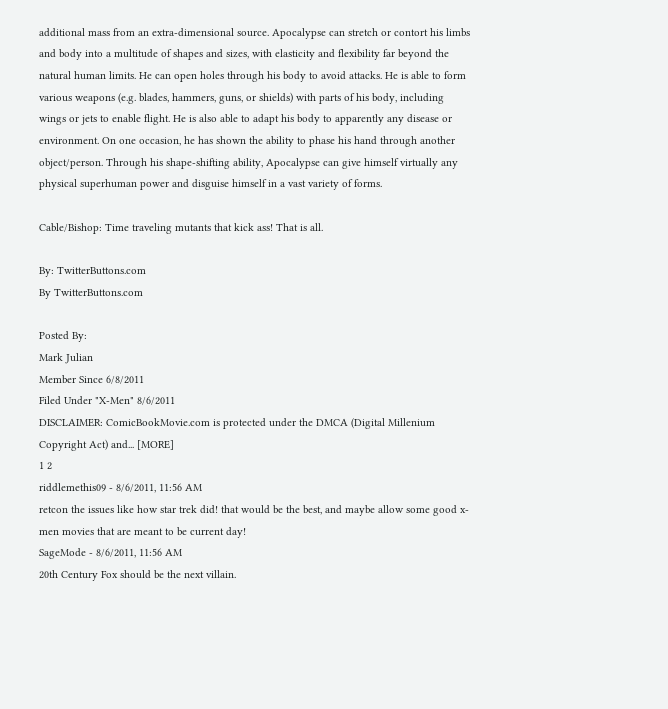additional mass from an extra-dimensional source. Apocalypse can stretch or contort his limbs and body into a multitude of shapes and sizes, with elasticity and flexibility far beyond the natural human limits. He can open holes through his body to avoid attacks. He is able to form various weapons (e.g. blades, hammers, guns, or shields) with parts of his body, including wings or jets to enable flight. He is also able to adapt his body to apparently any disease or environment. On one occasion, he has shown the ability to phase his hand through another object/person. Through his shape-shifting ability, Apocalypse can give himself virtually any physical superhuman power and disguise himself in a vast variety of forms.

Cable/Bishop: Time traveling mutants that kick ass! That is all.

By: TwitterButtons.com
By TwitterButtons.com

Posted By:
Mark Julian
Member Since 6/8/2011
Filed Under "X-Men" 8/6/2011
DISCLAIMER: ComicBookMovie.com is protected under the DMCA (Digital Millenium Copyright Act) and... [MORE]
1 2
riddlemethis09 - 8/6/2011, 11:56 AM
retcon the issues like how star trek did! that would be the best, and maybe allow some good x-men movies that are meant to be current day!
SageMode - 8/6/2011, 11:56 AM
20th Century Fox should be the next villain.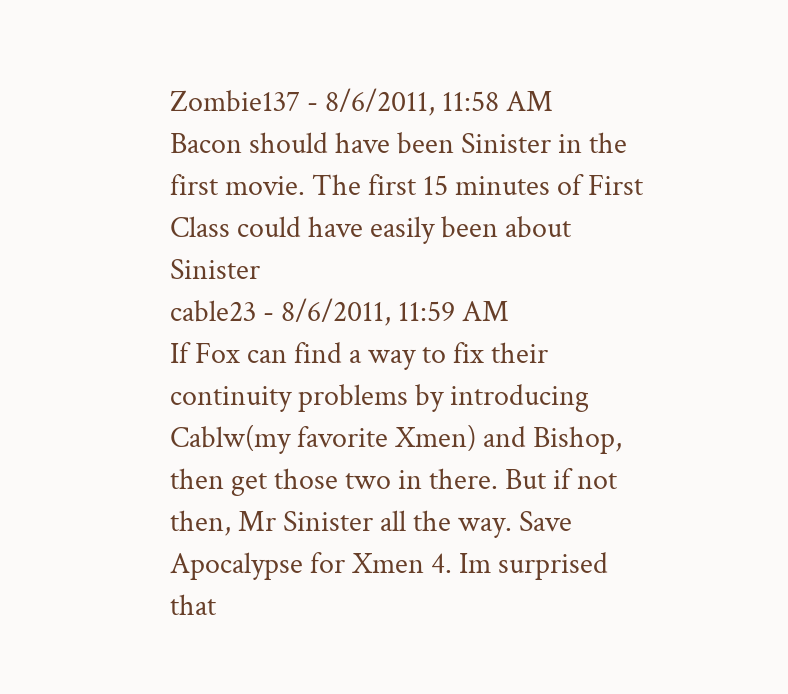Zombie137 - 8/6/2011, 11:58 AM
Bacon should have been Sinister in the first movie. The first 15 minutes of First Class could have easily been about Sinister
cable23 - 8/6/2011, 11:59 AM
If Fox can find a way to fix their continuity problems by introducing Cablw(my favorite Xmen) and Bishop, then get those two in there. But if not then, Mr Sinister all the way. Save Apocalypse for Xmen 4. Im surprised that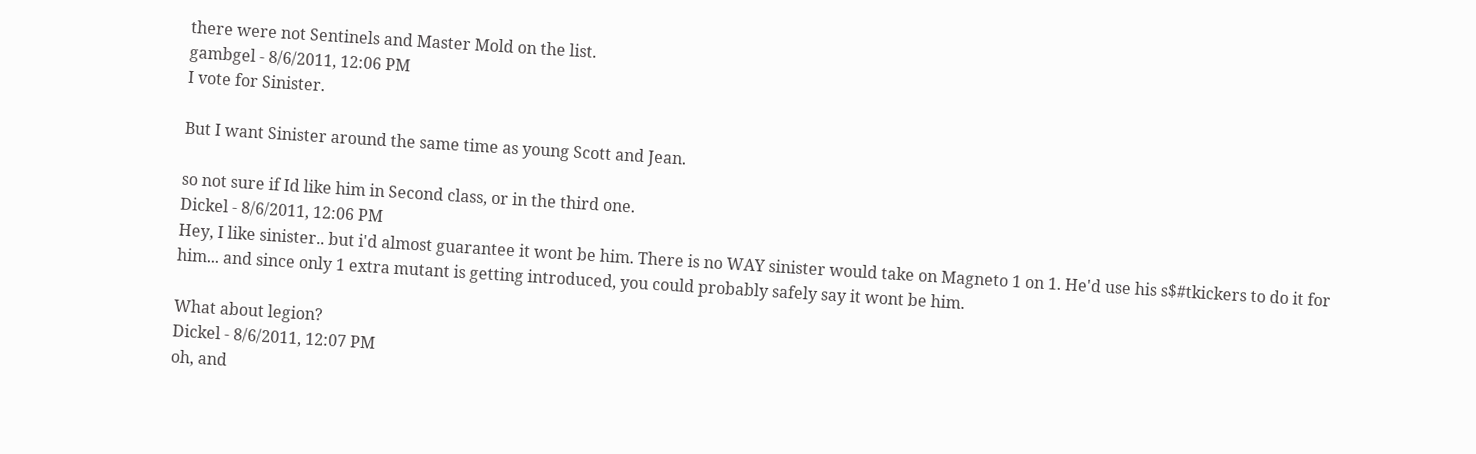there were not Sentinels and Master Mold on the list.
gambgel - 8/6/2011, 12:06 PM
I vote for Sinister.

But I want Sinister around the same time as young Scott and Jean.

so not sure if Id like him in Second class, or in the third one.
Dickel - 8/6/2011, 12:06 PM
Hey, I like sinister.. but i'd almost guarantee it wont be him. There is no WAY sinister would take on Magneto 1 on 1. He'd use his s$#tkickers to do it for him... and since only 1 extra mutant is getting introduced, you could probably safely say it wont be him.

What about legion?
Dickel - 8/6/2011, 12:07 PM
oh, and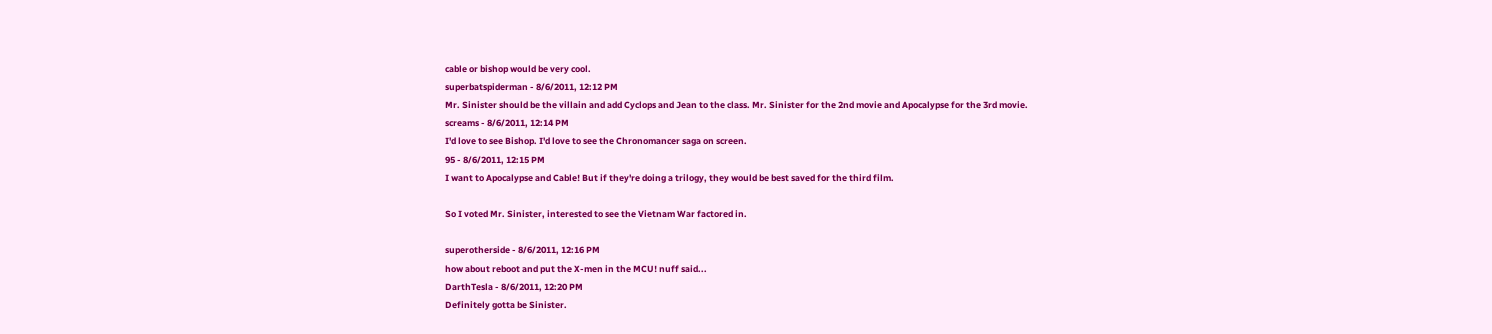cable or bishop would be very cool.
superbatspiderman - 8/6/2011, 12:12 PM
Mr. Sinister should be the villain and add Cyclops and Jean to the class. Mr. Sinister for the 2nd movie and Apocalypse for the 3rd movie.
screams - 8/6/2011, 12:14 PM
I'd love to see Bishop. I'd love to see the Chronomancer saga on screen.
95 - 8/6/2011, 12:15 PM
I want to Apocalypse and Cable! But if they're doing a trilogy, they would be best saved for the third film.

So I voted Mr. Sinister, interested to see the Vietnam War factored in.

superotherside - 8/6/2011, 12:16 PM
how about reboot and put the X-men in the MCU! nuff said...
DarthTesla - 8/6/2011, 12:20 PM
Definitely gotta be Sinister.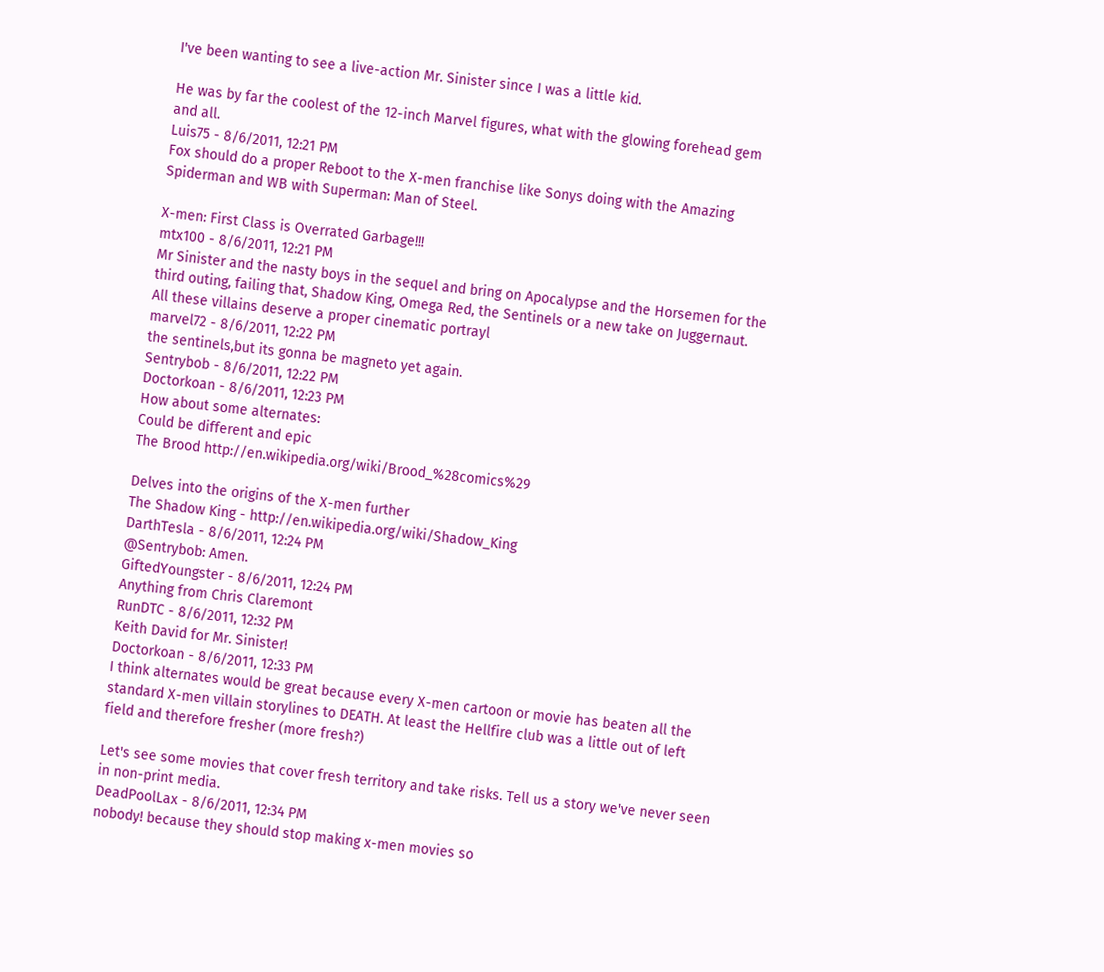I've been wanting to see a live-action Mr. Sinister since I was a little kid.

He was by far the coolest of the 12-inch Marvel figures, what with the glowing forehead gem and all.
Luis75 - 8/6/2011, 12:21 PM
Fox should do a proper Reboot to the X-men franchise like Sonys doing with the Amazing Spiderman and WB with Superman: Man of Steel.

X-men: First Class is Overrated Garbage!!!
mtx100 - 8/6/2011, 12:21 PM
Mr Sinister and the nasty boys in the sequel and bring on Apocalypse and the Horsemen for the third outing, failing that, Shadow King, Omega Red, the Sentinels or a new take on Juggernaut. All these villains deserve a proper cinematic portrayl
marvel72 - 8/6/2011, 12:22 PM
the sentinels,but its gonna be magneto yet again.
Sentrybob - 8/6/2011, 12:22 PM
Doctorkoan - 8/6/2011, 12:23 PM
How about some alternates:
Could be different and epic
The Brood http://en.wikipedia.org/wiki/Brood_%28comics%29

Delves into the origins of the X-men further
The Shadow King - http://en.wikipedia.org/wiki/Shadow_King
DarthTesla - 8/6/2011, 12:24 PM
@Sentrybob: Amen.
GiftedYoungster - 8/6/2011, 12:24 PM
Anything from Chris Claremont
RunDTC - 8/6/2011, 12:32 PM
Keith David for Mr. Sinister!
Doctorkoan - 8/6/2011, 12:33 PM
I think alternates would be great because every X-men cartoon or movie has beaten all the standard X-men villain storylines to DEATH. At least the Hellfire club was a little out of left field and therefore fresher (more fresh?)

Let's see some movies that cover fresh territory and take risks. Tell us a story we've never seen in non-print media.
DeadPoolLax - 8/6/2011, 12:34 PM
nobody! because they should stop making x-men movies so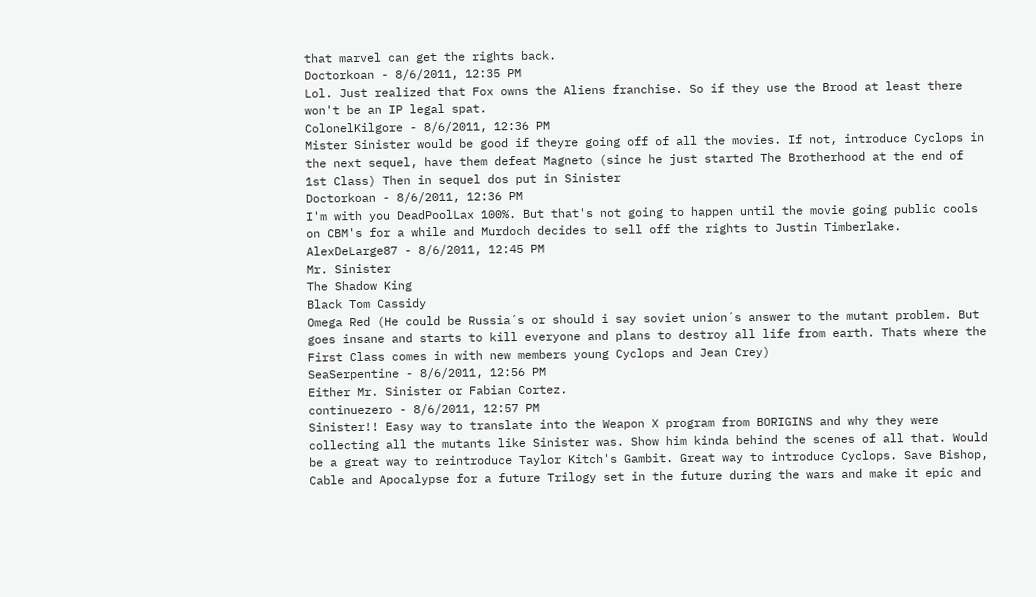that marvel can get the rights back.
Doctorkoan - 8/6/2011, 12:35 PM
Lol. Just realized that Fox owns the Aliens franchise. So if they use the Brood at least there won't be an IP legal spat.
ColonelKilgore - 8/6/2011, 12:36 PM
Mister Sinister would be good if theyre going off of all the movies. If not, introduce Cyclops in the next sequel, have them defeat Magneto (since he just started The Brotherhood at the end of 1st Class) Then in sequel dos put in Sinister
Doctorkoan - 8/6/2011, 12:36 PM
I'm with you DeadPoolLax 100%. But that's not going to happen until the movie going public cools on CBM's for a while and Murdoch decides to sell off the rights to Justin Timberlake.
AlexDeLarge87 - 8/6/2011, 12:45 PM
Mr. Sinister
The Shadow King
Black Tom Cassidy
Omega Red (He could be Russia´s or should i say soviet union´s answer to the mutant problem. But goes insane and starts to kill everyone and plans to destroy all life from earth. Thats where the First Class comes in with new members young Cyclops and Jean Crey)
SeaSerpentine - 8/6/2011, 12:56 PM
Either Mr. Sinister or Fabian Cortez.
continuezero - 8/6/2011, 12:57 PM
Sinister!! Easy way to translate into the Weapon X program from BORIGINS and why they were collecting all the mutants like Sinister was. Show him kinda behind the scenes of all that. Would be a great way to reintroduce Taylor Kitch's Gambit. Great way to introduce Cyclops. Save Bishop, Cable and Apocalypse for a future Trilogy set in the future during the wars and make it epic and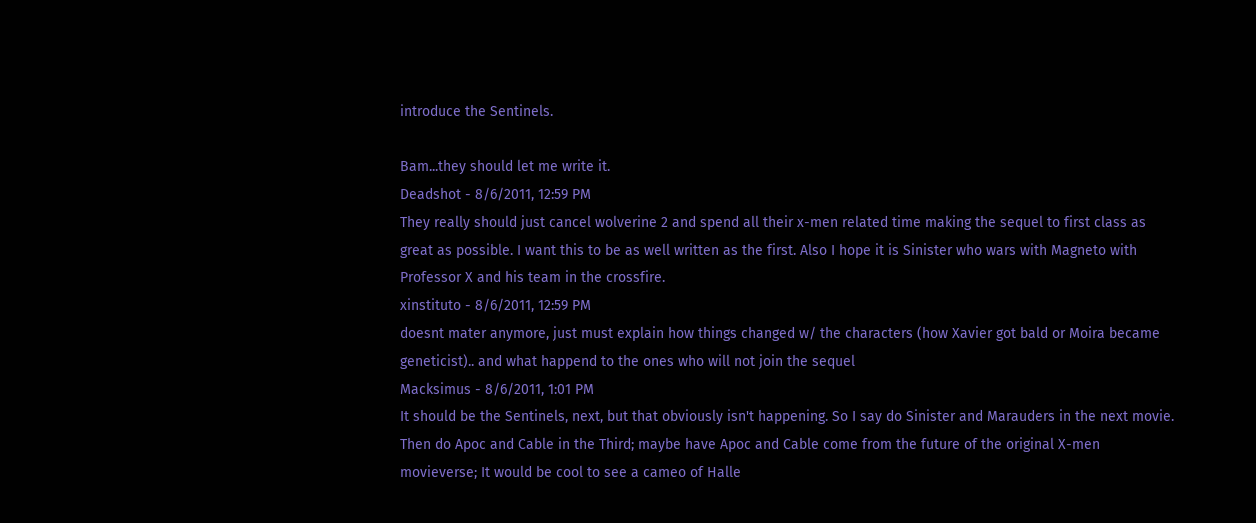introduce the Sentinels.

Bam...they should let me write it.
Deadshot - 8/6/2011, 12:59 PM
They really should just cancel wolverine 2 and spend all their x-men related time making the sequel to first class as great as possible. I want this to be as well written as the first. Also I hope it is Sinister who wars with Magneto with Professor X and his team in the crossfire.
xinstituto - 8/6/2011, 12:59 PM
doesnt mater anymore, just must explain how things changed w/ the characters (how Xavier got bald or Moira became geneticist).. and what happend to the ones who will not join the sequel
Macksimus - 8/6/2011, 1:01 PM
It should be the Sentinels, next, but that obviously isn't happening. So I say do Sinister and Marauders in the next movie. Then do Apoc and Cable in the Third; maybe have Apoc and Cable come from the future of the original X-men movieverse; It would be cool to see a cameo of Halle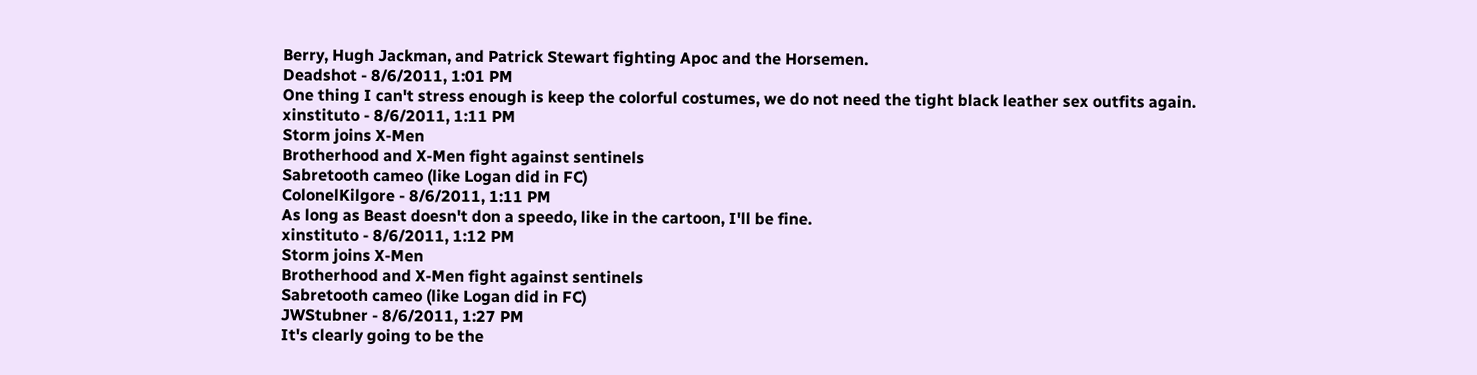Berry, Hugh Jackman, and Patrick Stewart fighting Apoc and the Horsemen.
Deadshot - 8/6/2011, 1:01 PM
One thing I can't stress enough is keep the colorful costumes, we do not need the tight black leather sex outfits again.
xinstituto - 8/6/2011, 1:11 PM
Storm joins X-Men
Brotherhood and X-Men fight against sentinels
Sabretooth cameo (like Logan did in FC)
ColonelKilgore - 8/6/2011, 1:11 PM
As long as Beast doesn't don a speedo, like in the cartoon, I'll be fine.
xinstituto - 8/6/2011, 1:12 PM
Storm joins X-Men
Brotherhood and X-Men fight against sentinels
Sabretooth cameo (like Logan did in FC)
JWStubner - 8/6/2011, 1:27 PM
It's clearly going to be the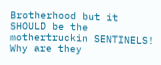Brotherhood but it SHOULD be the mothertruckin SENTINELS! Why are they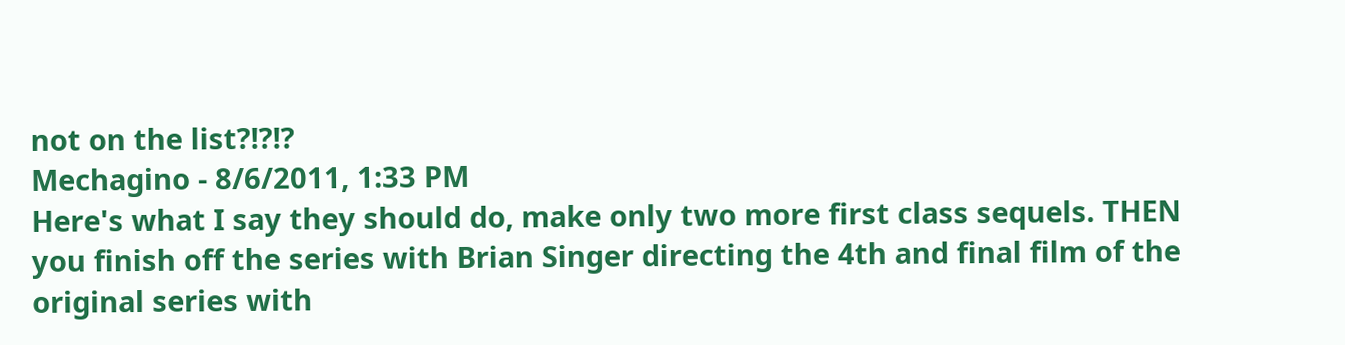not on the list?!?!?
Mechagino - 8/6/2011, 1:33 PM
Here's what I say they should do, make only two more first class sequels. THEN you finish off the series with Brian Singer directing the 4th and final film of the original series with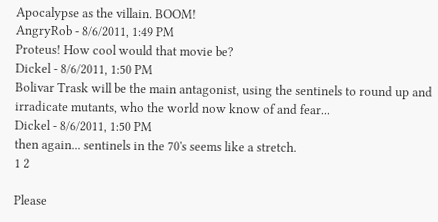Apocalypse as the villain. BOOM!
AngryRob - 8/6/2011, 1:49 PM
Proteus! How cool would that movie be?
Dickel - 8/6/2011, 1:50 PM
Bolivar Trask will be the main antagonist, using the sentinels to round up and irradicate mutants, who the world now know of and fear...
Dickel - 8/6/2011, 1:50 PM
then again... sentinels in the 70's seems like a stretch.
1 2

Please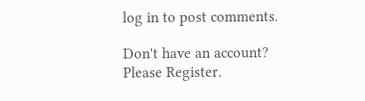log in to post comments.

Don't have an account?
Please Register.